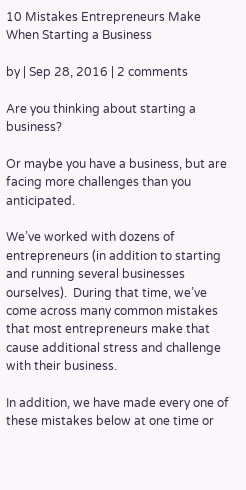10 Mistakes Entrepreneurs Make When Starting a Business

by | Sep 28, 2016 | 2 comments

Are you thinking about starting a business?

Or maybe you have a business, but are facing more challenges than you anticipated.

We’ve worked with dozens of entrepreneurs (in addition to starting and running several businesses ourselves).  During that time, we’ve come across many common mistakes that most entrepreneurs make that cause additional stress and challenge with their business.

In addition, we have made every one of these mistakes below at one time or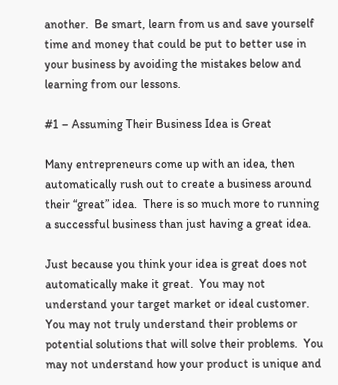another.  Be smart, learn from us and save yourself time and money that could be put to better use in your business by avoiding the mistakes below and learning from our lessons.

#1 – Assuming Their Business Idea is Great

Many entrepreneurs come up with an idea, then automatically rush out to create a business around their “great” idea.  There is so much more to running a successful business than just having a great idea.

Just because you think your idea is great does not automatically make it great.  You may not understand your target market or ideal customer.  You may not truly understand their problems or potential solutions that will solve their problems.  You may not understand how your product is unique and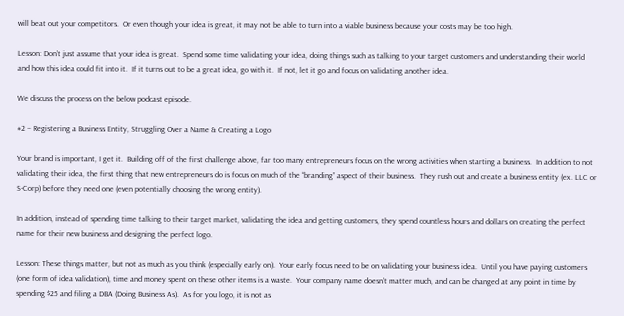will beat out your competitors.  Or even though your idea is great, it may not be able to turn into a viable business because your costs may be too high.

Lesson: Don’t just assume that your idea is great.  Spend some time validating your idea, doing things such as talking to your target customers and understanding their world and how this idea could fit into it.  If it turns out to be a great idea, go with it.  If not, let it go and focus on validating another idea.

We discuss the process on the below podcast episode.

#2 – Registering a Business Entity, Struggling Over a Name & Creating a Logo

Your brand is important, I get it.  Building off of the first challenge above, far too many entrepreneurs focus on the wrong activities when starting a business.  In addition to not validating their idea, the first thing that new entrepreneurs do is focus on much of the “branding” aspect of their business.  They rush out and create a business entity (ex. LLC or S-Corp) before they need one (even potentially choosing the wrong entity).

In addition, instead of spending time talking to their target market, validating the idea and getting customers, they spend countless hours and dollars on creating the perfect name for their new business and designing the perfect logo.

Lesson: These things matter, but not as much as you think (especially early on).  Your early focus need to be on validating your business idea.  Until you have paying customers (one form of idea validation), time and money spent on these other items is a waste.  Your company name doesn’t matter much, and can be changed at any point in time by spending $25 and filing a DBA (Doing Business As).  As for you logo, it is not as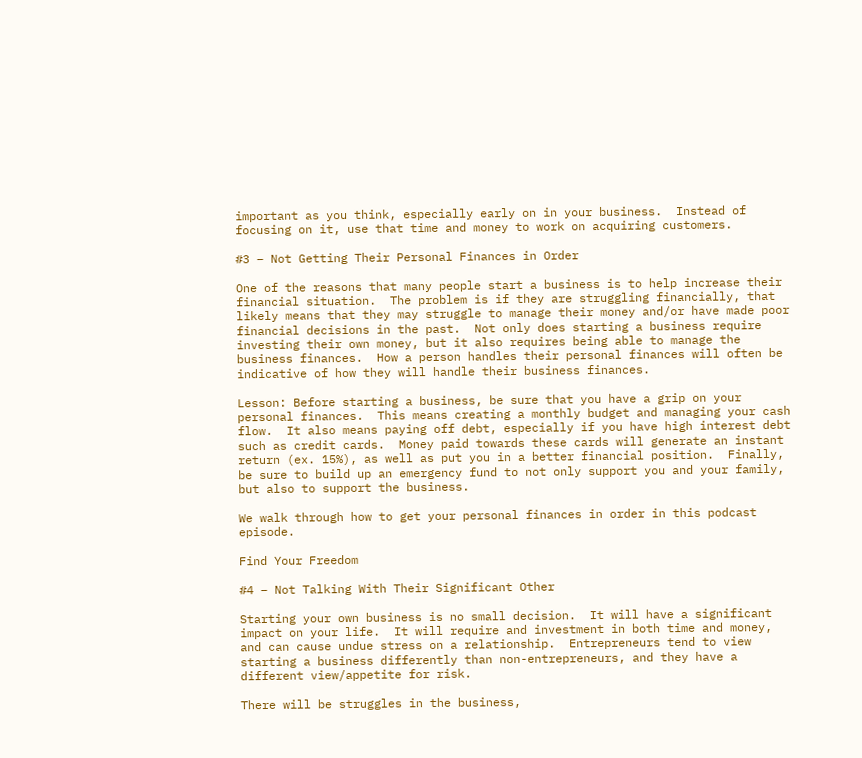important as you think, especially early on in your business.  Instead of focusing on it, use that time and money to work on acquiring customers.

#3 – Not Getting Their Personal Finances in Order

One of the reasons that many people start a business is to help increase their financial situation.  The problem is if they are struggling financially, that likely means that they may struggle to manage their money and/or have made poor financial decisions in the past.  Not only does starting a business require investing their own money, but it also requires being able to manage the business finances.  How a person handles their personal finances will often be indicative of how they will handle their business finances.

Lesson: Before starting a business, be sure that you have a grip on your personal finances.  This means creating a monthly budget and managing your cash flow.  It also means paying off debt, especially if you have high interest debt such as credit cards.  Money paid towards these cards will generate an instant return (ex. 15%), as well as put you in a better financial position.  Finally, be sure to build up an emergency fund to not only support you and your family, but also to support the business.

We walk through how to get your personal finances in order in this podcast episode.

Find Your Freedom

#4 – Not Talking With Their Significant Other

Starting your own business is no small decision.  It will have a significant impact on your life.  It will require and investment in both time and money, and can cause undue stress on a relationship.  Entrepreneurs tend to view starting a business differently than non-entrepreneurs, and they have a different view/appetite for risk.

There will be struggles in the business,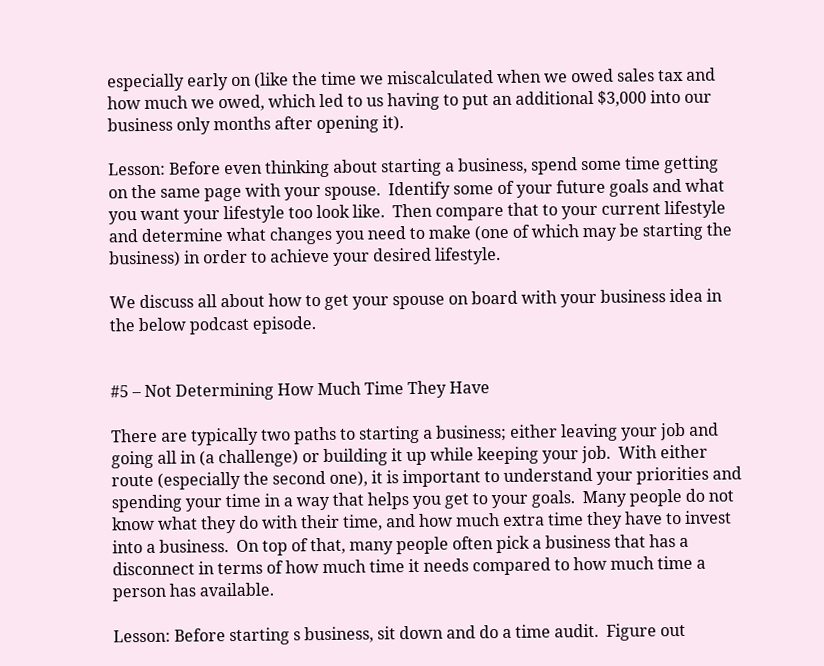especially early on (like the time we miscalculated when we owed sales tax and how much we owed, which led to us having to put an additional $3,000 into our business only months after opening it).

Lesson: Before even thinking about starting a business, spend some time getting on the same page with your spouse.  Identify some of your future goals and what you want your lifestyle too look like.  Then compare that to your current lifestyle and determine what changes you need to make (one of which may be starting the business) in order to achieve your desired lifestyle.

We discuss all about how to get your spouse on board with your business idea in the below podcast episode.


#5 – Not Determining How Much Time They Have

There are typically two paths to starting a business; either leaving your job and going all in (a challenge) or building it up while keeping your job.  With either route (especially the second one), it is important to understand your priorities and spending your time in a way that helps you get to your goals.  Many people do not know what they do with their time, and how much extra time they have to invest into a business.  On top of that, many people often pick a business that has a disconnect in terms of how much time it needs compared to how much time a person has available.

Lesson: Before starting s business, sit down and do a time audit.  Figure out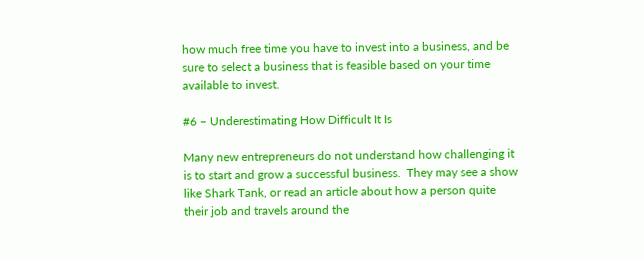how much free time you have to invest into a business, and be sure to select a business that is feasible based on your time available to invest.

#6 – Underestimating How Difficult It Is

Many new entrepreneurs do not understand how challenging it is to start and grow a successful business.  They may see a show like Shark Tank, or read an article about how a person quite their job and travels around the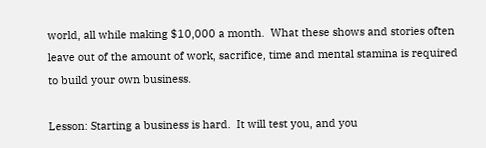world, all while making $10,000 a month.  What these shows and stories often leave out of the amount of work, sacrifice, time and mental stamina is required to build your own business.

Lesson: Starting a business is hard.  It will test you, and you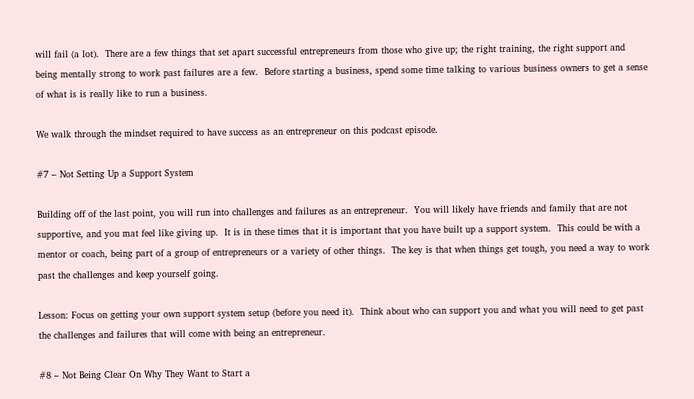will fail (a lot).  There are a few things that set apart successful entrepreneurs from those who give up; the right training, the right support and being mentally strong to work past failures are a few.  Before starting a business, spend some time talking to various business owners to get a sense of what is is really like to run a business.

We walk through the mindset required to have success as an entrepreneur on this podcast episode.

#7 – Not Setting Up a Support System

Building off of the last point, you will run into challenges and failures as an entrepreneur.  You will likely have friends and family that are not supportive, and you mat feel like giving up.  It is in these times that it is important that you have built up a support system.  This could be with a mentor or coach, being part of a group of entrepreneurs or a variety of other things.  The key is that when things get tough, you need a way to work past the challenges and keep yourself going.

Lesson: Focus on getting your own support system setup (before you need it).  Think about who can support you and what you will need to get past the challenges and failures that will come with being an entrepreneur.

#8 – Not Being Clear On Why They Want to Start a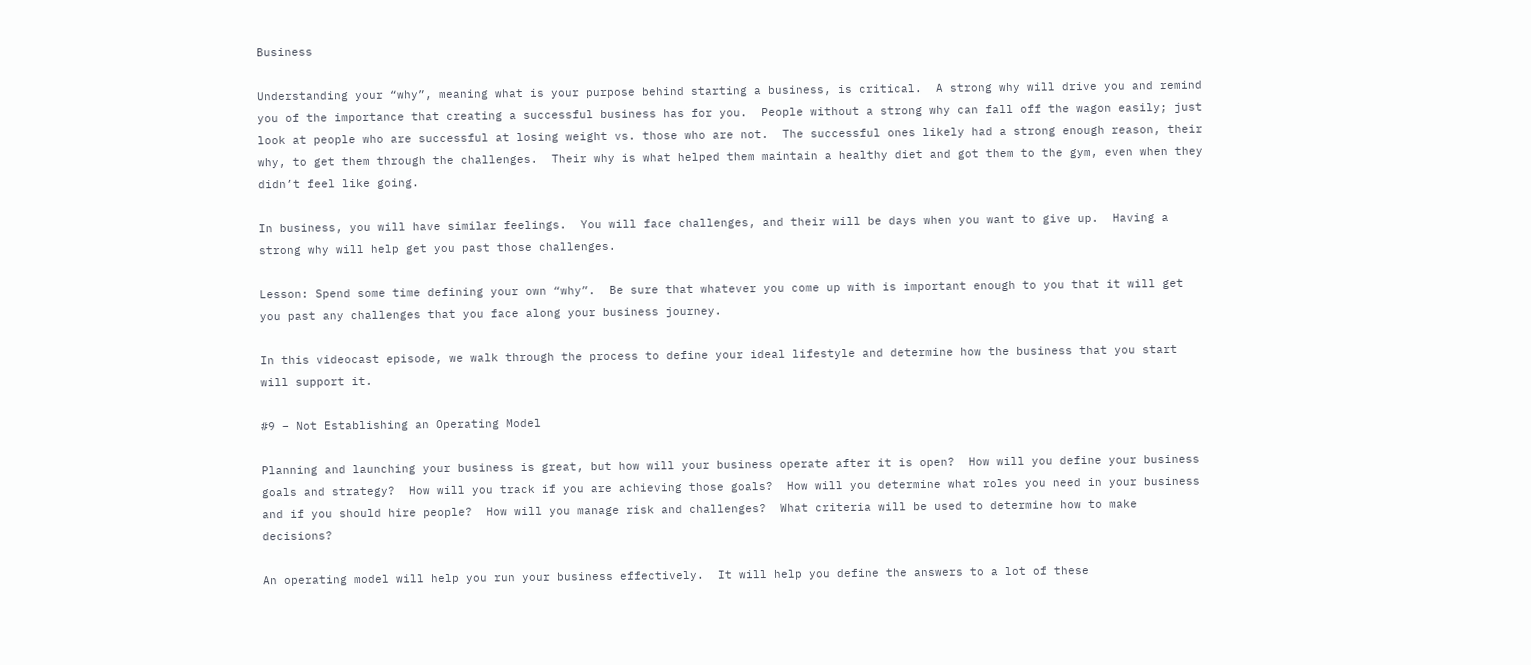Business

Understanding your “why”, meaning what is your purpose behind starting a business, is critical.  A strong why will drive you and remind you of the importance that creating a successful business has for you.  People without a strong why can fall off the wagon easily; just look at people who are successful at losing weight vs. those who are not.  The successful ones likely had a strong enough reason, their why, to get them through the challenges.  Their why is what helped them maintain a healthy diet and got them to the gym, even when they didn’t feel like going.

In business, you will have similar feelings.  You will face challenges, and their will be days when you want to give up.  Having a strong why will help get you past those challenges.

Lesson: Spend some time defining your own “why”.  Be sure that whatever you come up with is important enough to you that it will get you past any challenges that you face along your business journey.

In this videocast episode, we walk through the process to define your ideal lifestyle and determine how the business that you start will support it.

#9 – Not Establishing an Operating Model

Planning and launching your business is great, but how will your business operate after it is open?  How will you define your business goals and strategy?  How will you track if you are achieving those goals?  How will you determine what roles you need in your business and if you should hire people?  How will you manage risk and challenges?  What criteria will be used to determine how to make decisions?

An operating model will help you run your business effectively.  It will help you define the answers to a lot of these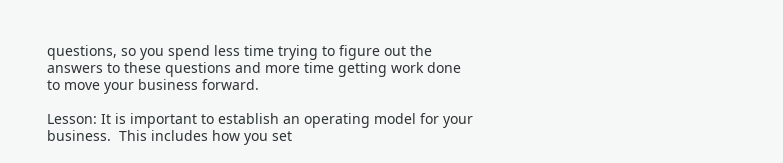questions, so you spend less time trying to figure out the answers to these questions and more time getting work done to move your business forward.

Lesson: It is important to establish an operating model for your business.  This includes how you set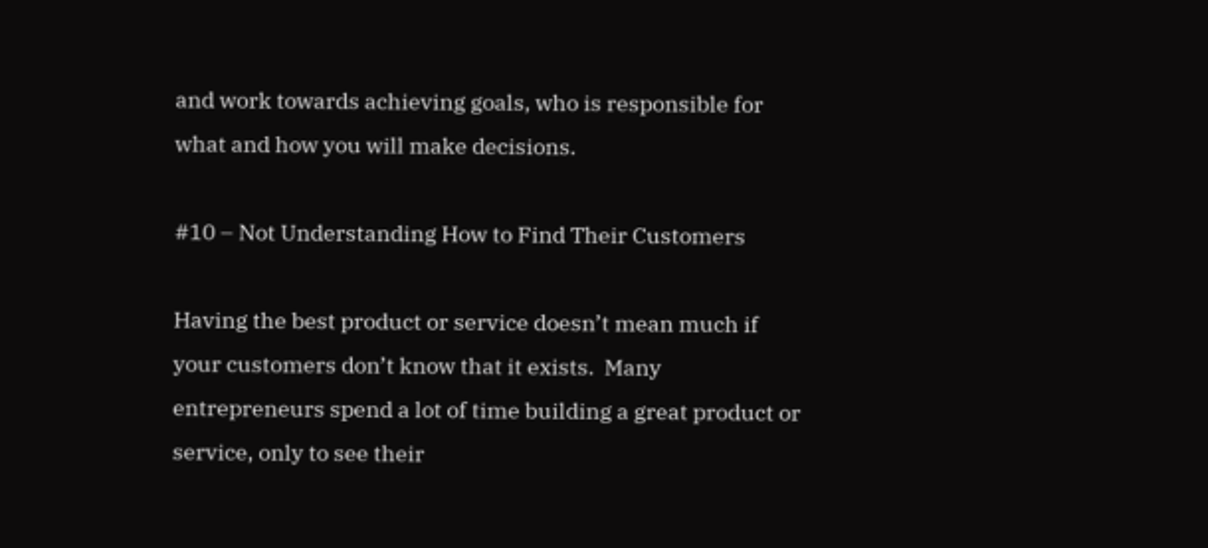and work towards achieving goals, who is responsible for what and how you will make decisions.

#10 – Not Understanding How to Find Their Customers

Having the best product or service doesn’t mean much if your customers don’t know that it exists.  Many entrepreneurs spend a lot of time building a great product or service, only to see their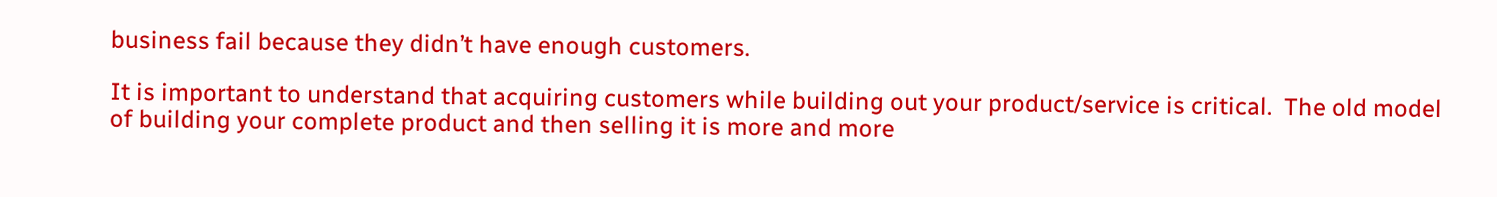business fail because they didn’t have enough customers.

It is important to understand that acquiring customers while building out your product/service is critical.  The old model of building your complete product and then selling it is more and more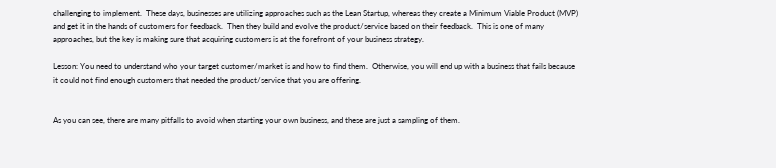challenging to implement.  These days, businesses are utilizing approaches such as the Lean Startup, whereas they create a Minimum Viable Product (MVP) and get it in the hands of customers for feedback.  Then they build and evolve the product/service based on their feedback.  This is one of many approaches, but the key is making sure that acquiring customers is at the forefront of your business strategy.

Lesson: You need to understand who your target customer/market is and how to find them.  Otherwise, you will end up with a business that fails because it could not find enough customers that needed the product/service that you are offering.


As you can see, there are many pitfalls to avoid when starting your own business, and these are just a sampling of them.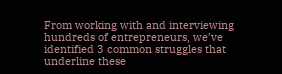From working with and interviewing hundreds of entrepreneurs, we’ve identified 3 common struggles that underline these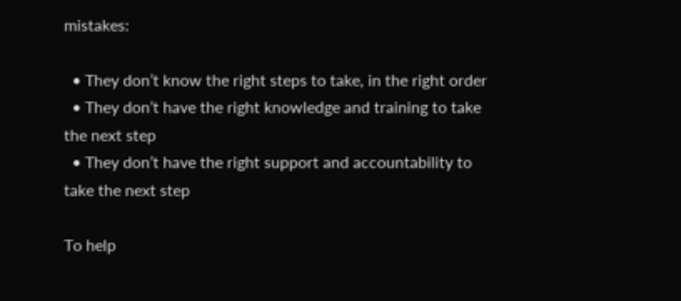mistakes:

  • They don’t know the right steps to take, in the right order
  • They don’t have the right knowledge and training to take the next step
  • They don’t have the right support and accountability to take the next step

To help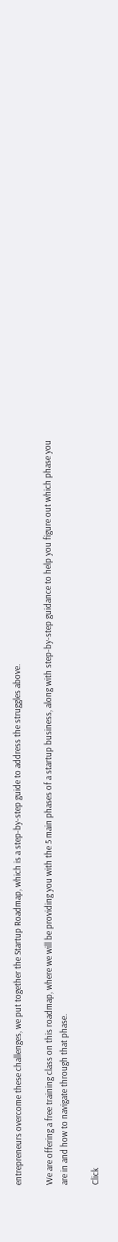entrepreneurs overcome these challenges, we put together the Startup Roadmap, which is a step-by-step guide to address the struggles above.

We are offering a free training class on this roadmap, where we will be providing you with the 5 main phases of a startup business, along with step-by-step guidance to help you figure out which phase you are in and how to navigate through that phase.

Click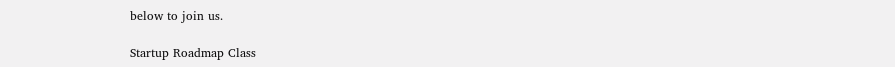below to join us.

Startup Roadmap Class